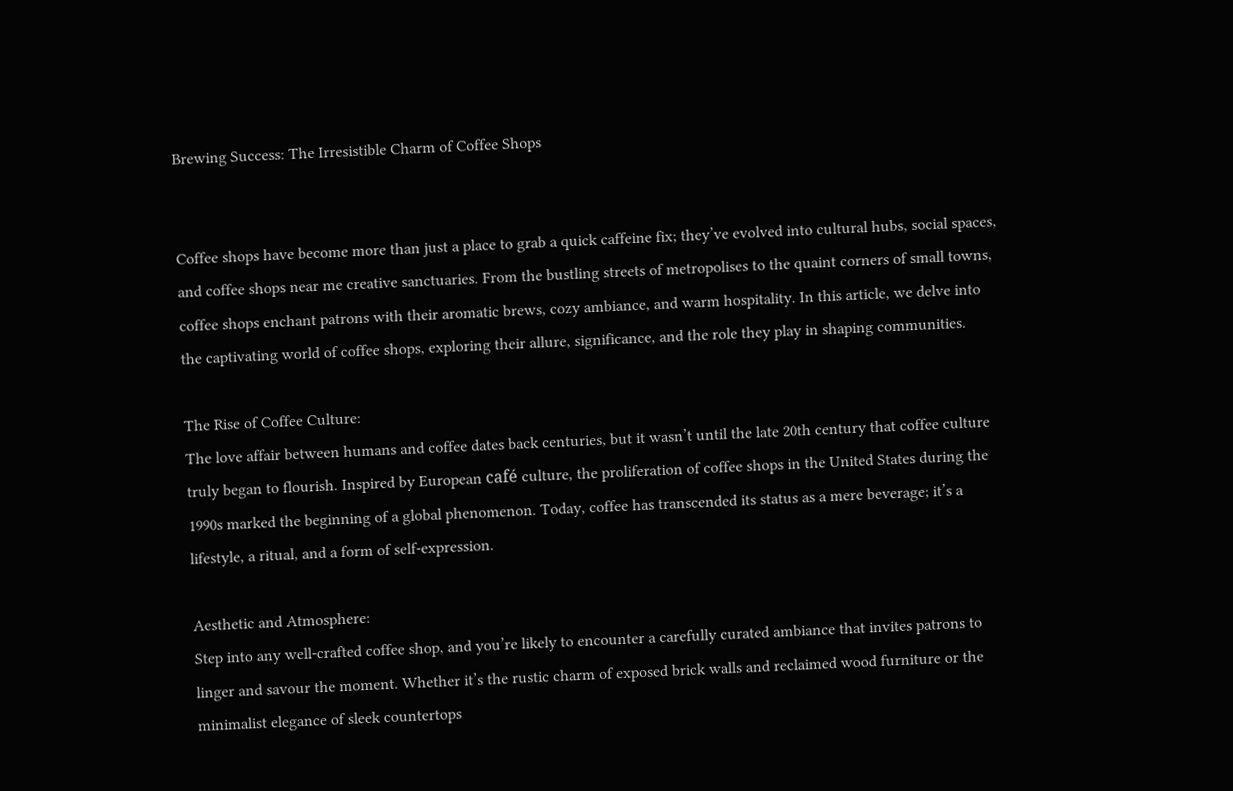Brewing Success: The Irresistible Charm of Coffee Shops


Coffee shops have become more than just a place to grab a quick caffeine fix; they’ve evolved into cultural hubs, social spaces, and coffee shops near me creative sanctuaries. From the bustling streets of metropolises to the quaint corners of small towns, coffee shops enchant patrons with their aromatic brews, cozy ambiance, and warm hospitality. In this article, we delve into the captivating world of coffee shops, exploring their allure, significance, and the role they play in shaping communities.

The Rise of Coffee Culture:
The love affair between humans and coffee dates back centuries, but it wasn’t until the late 20th century that coffee culture truly began to flourish. Inspired by European café culture, the proliferation of coffee shops in the United States during the 1990s marked the beginning of a global phenomenon. Today, coffee has transcended its status as a mere beverage; it’s a lifestyle, a ritual, and a form of self-expression.

Aesthetic and Atmosphere:
Step into any well-crafted coffee shop, and you’re likely to encounter a carefully curated ambiance that invites patrons to linger and savour the moment. Whether it’s the rustic charm of exposed brick walls and reclaimed wood furniture or the minimalist elegance of sleek countertops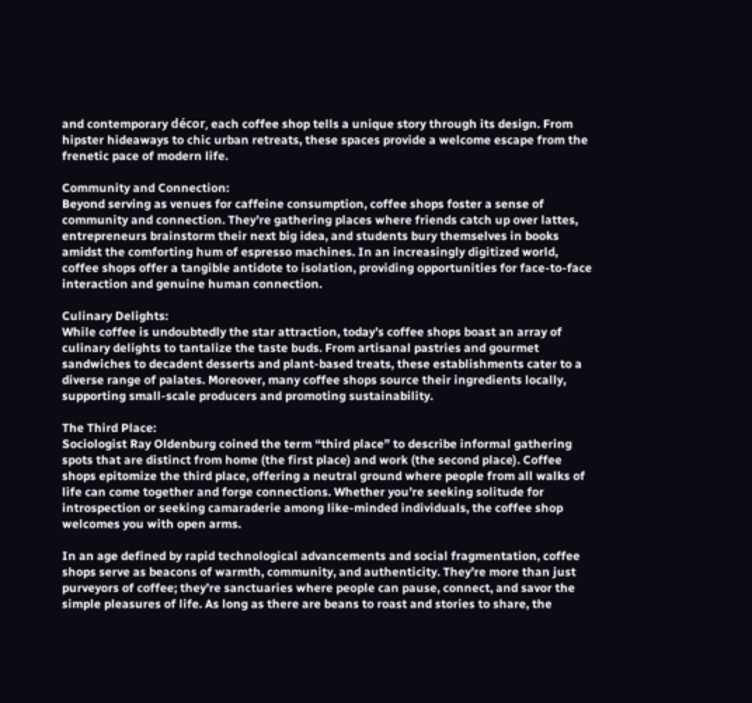and contemporary décor, each coffee shop tells a unique story through its design. From hipster hideaways to chic urban retreats, these spaces provide a welcome escape from the frenetic pace of modern life.

Community and Connection:
Beyond serving as venues for caffeine consumption, coffee shops foster a sense of community and connection. They’re gathering places where friends catch up over lattes, entrepreneurs brainstorm their next big idea, and students bury themselves in books amidst the comforting hum of espresso machines. In an increasingly digitized world, coffee shops offer a tangible antidote to isolation, providing opportunities for face-to-face interaction and genuine human connection.

Culinary Delights:
While coffee is undoubtedly the star attraction, today’s coffee shops boast an array of culinary delights to tantalize the taste buds. From artisanal pastries and gourmet sandwiches to decadent desserts and plant-based treats, these establishments cater to a diverse range of palates. Moreover, many coffee shops source their ingredients locally, supporting small-scale producers and promoting sustainability.

The Third Place:
Sociologist Ray Oldenburg coined the term “third place” to describe informal gathering spots that are distinct from home (the first place) and work (the second place). Coffee shops epitomize the third place, offering a neutral ground where people from all walks of life can come together and forge connections. Whether you’re seeking solitude for introspection or seeking camaraderie among like-minded individuals, the coffee shop welcomes you with open arms.

In an age defined by rapid technological advancements and social fragmentation, coffee shops serve as beacons of warmth, community, and authenticity. They’re more than just purveyors of coffee; they’re sanctuaries where people can pause, connect, and savor the simple pleasures of life. As long as there are beans to roast and stories to share, the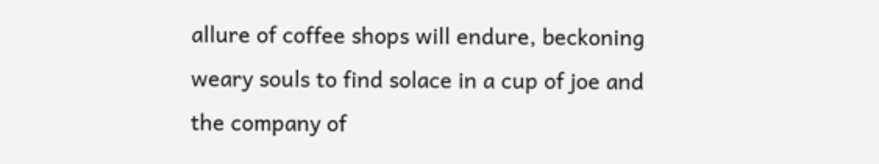allure of coffee shops will endure, beckoning weary souls to find solace in a cup of joe and the company of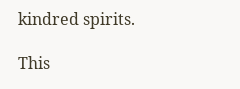kindred spirits.

This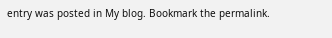entry was posted in My blog. Bookmark the permalink.